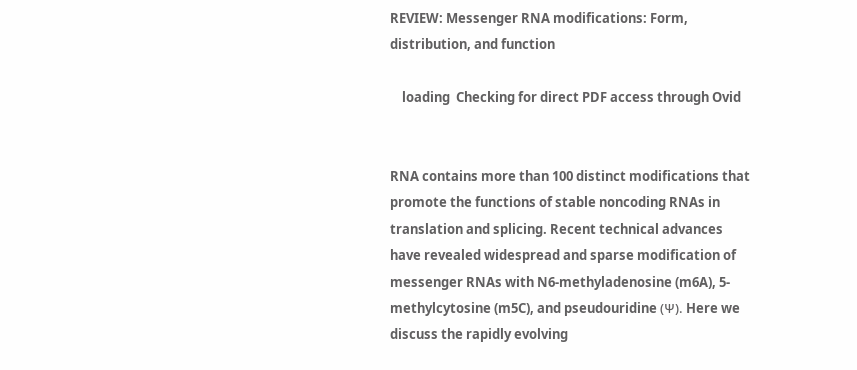REVIEW: Messenger RNA modifications: Form, distribution, and function

    loading  Checking for direct PDF access through Ovid


RNA contains more than 100 distinct modifications that promote the functions of stable noncoding RNAs in translation and splicing. Recent technical advances have revealed widespread and sparse modification of messenger RNAs with N6-methyladenosine (m6A), 5-methylcytosine (m5C), and pseudouridine (Ψ). Here we discuss the rapidly evolving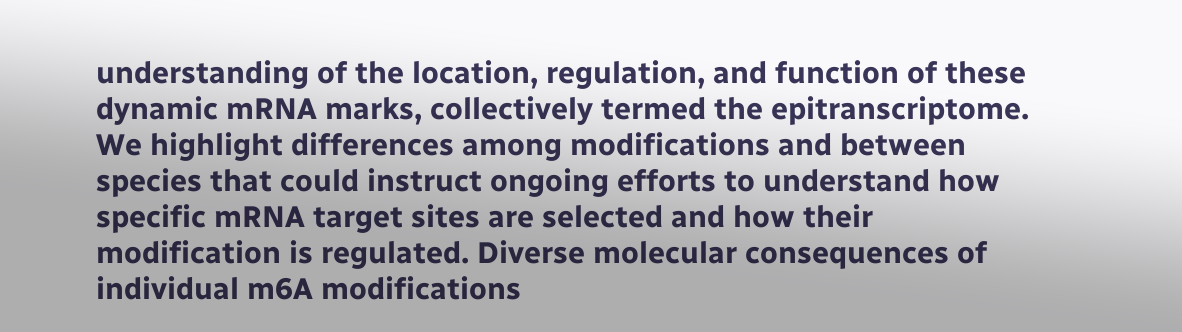understanding of the location, regulation, and function of these dynamic mRNA marks, collectively termed the epitranscriptome. We highlight differences among modifications and between species that could instruct ongoing efforts to understand how specific mRNA target sites are selected and how their modification is regulated. Diverse molecular consequences of individual m6A modifications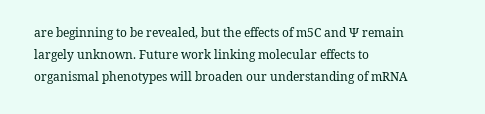are beginning to be revealed, but the effects of m5C and Ψ remain largely unknown. Future work linking molecular effects to organismal phenotypes will broaden our understanding of mRNA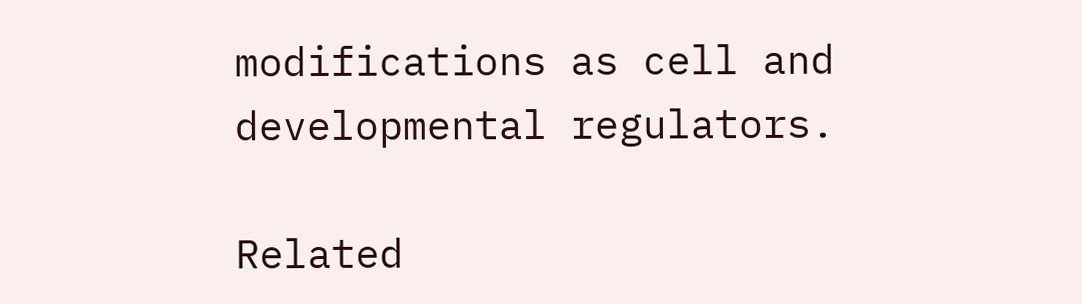modifications as cell and developmental regulators.

Related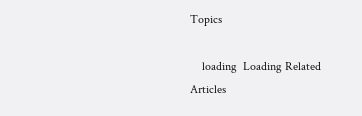Topics

    loading  Loading Related Articles